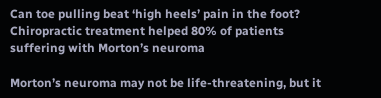Can toe pulling beat ‘high heels’ pain in the foot? Chiropractic treatment helped 80% of patients suffering with Morton’s neuroma

Morton’s neuroma may not be life-threatening, but it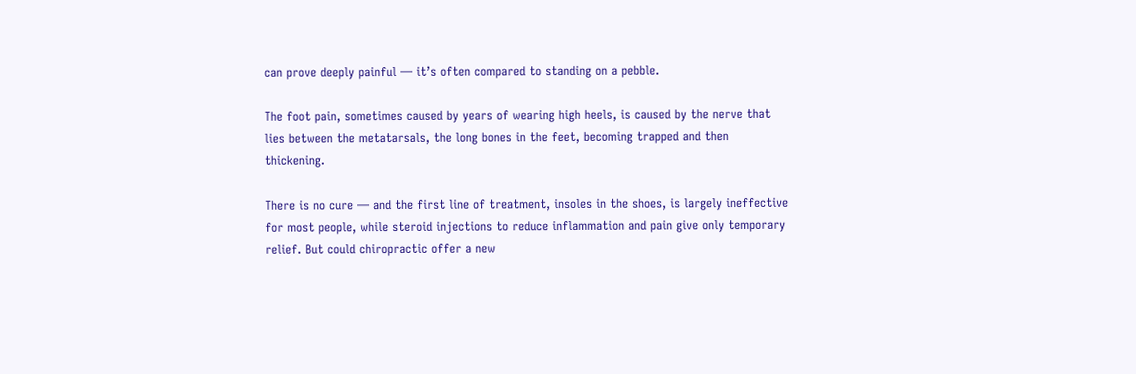can prove deeply painful — it’s often compared to standing on a pebble.

The foot pain, sometimes caused by years of wearing high heels, is caused by the nerve that lies between the metatarsals, the long bones in the feet, becoming trapped and then thickening.

There is no cure — and the first line of treatment, insoles in the shoes, is largely ineffective for most people, while steroid injections to reduce inflammation and pain give only temporary relief. But could chiropractic offer a new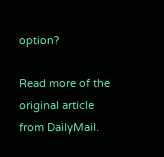option?

Read more of the original article from DailyMail.